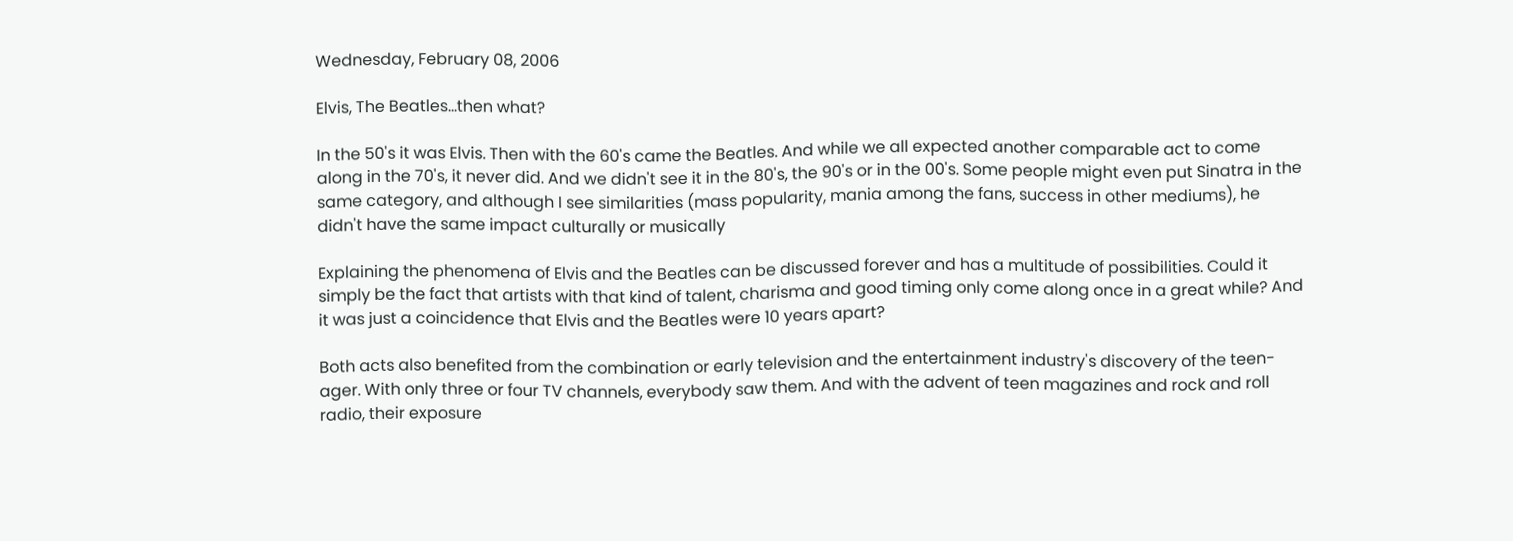Wednesday, February 08, 2006

Elvis, The Beatles...then what?

In the 50's it was Elvis. Then with the 60's came the Beatles. And while we all expected another comparable act to come along in the 70's, it never did. And we didn't see it in the 80's, the 90's or in the 00's. Some people might even put Sinatra in the same category, and although I see similarities (mass popularity, mania among the fans, success in other mediums), he didn't have the same impact culturally or musically

Explaining the phenomena of Elvis and the Beatles can be discussed forever and has a multitude of possibilities. Could it simply be the fact that artists with that kind of talent, charisma and good timing only come along once in a great while? And it was just a coincidence that Elvis and the Beatles were 10 years apart?

Both acts also benefited from the combination or early television and the entertainment industry's discovery of the teen-ager. With only three or four TV channels, everybody saw them. And with the advent of teen magazines and rock and roll radio, their exposure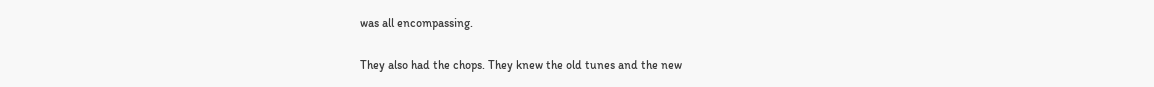was all encompassing.

They also had the chops. They knew the old tunes and the new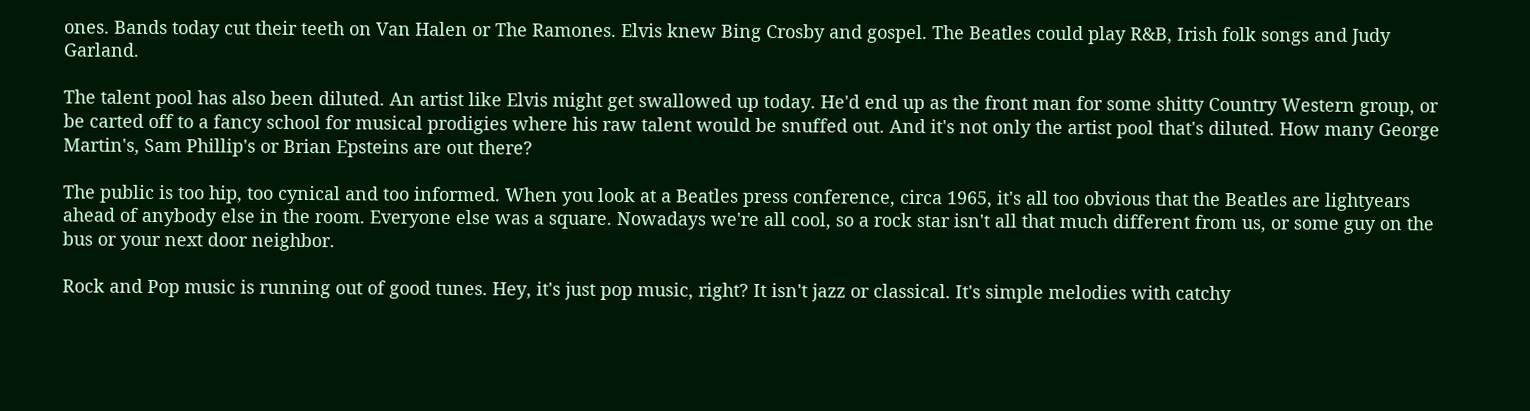ones. Bands today cut their teeth on Van Halen or The Ramones. Elvis knew Bing Crosby and gospel. The Beatles could play R&B, Irish folk songs and Judy Garland.

The talent pool has also been diluted. An artist like Elvis might get swallowed up today. He'd end up as the front man for some shitty Country Western group, or be carted off to a fancy school for musical prodigies where his raw talent would be snuffed out. And it's not only the artist pool that's diluted. How many George Martin's, Sam Phillip's or Brian Epsteins are out there?

The public is too hip, too cynical and too informed. When you look at a Beatles press conference, circa 1965, it's all too obvious that the Beatles are lightyears ahead of anybody else in the room. Everyone else was a square. Nowadays we're all cool, so a rock star isn't all that much different from us, or some guy on the bus or your next door neighbor.

Rock and Pop music is running out of good tunes. Hey, it's just pop music, right? It isn't jazz or classical. It's simple melodies with catchy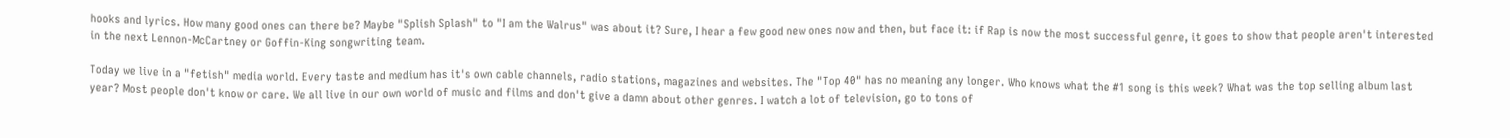hooks and lyrics. How many good ones can there be? Maybe "Splish Splash" to "I am the Walrus" was about it? Sure, I hear a few good new ones now and then, but face it: if Rap is now the most successful genre, it goes to show that people aren't interested in the next Lennon-McCartney or Goffin-King songwriting team.

Today we live in a "fetish" media world. Every taste and medium has it's own cable channels, radio stations, magazines and websites. The "Top 40" has no meaning any longer. Who knows what the #1 song is this week? What was the top selling album last year? Most people don't know or care. We all live in our own world of music and films and don't give a damn about other genres. I watch a lot of television, go to tons of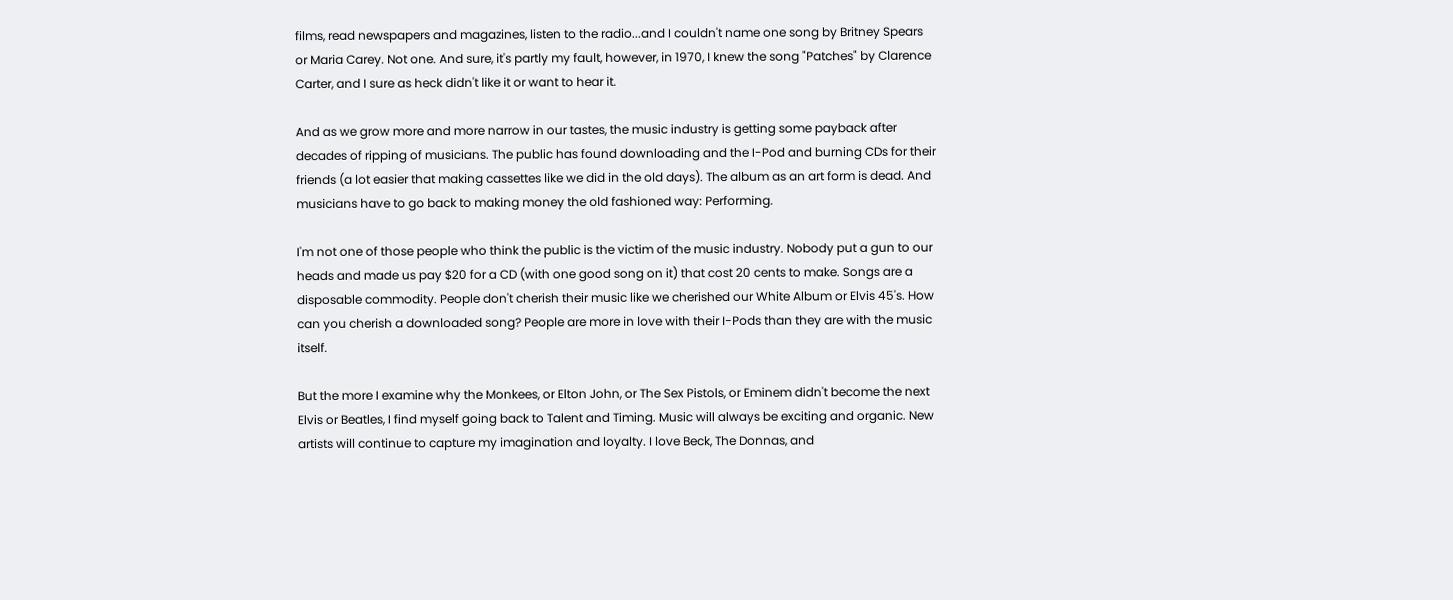films, read newspapers and magazines, listen to the radio...and I couldn't name one song by Britney Spears or Maria Carey. Not one. And sure, it's partly my fault, however, in 1970, I knew the song "Patches" by Clarence Carter, and I sure as heck didn't like it or want to hear it.

And as we grow more and more narrow in our tastes, the music industry is getting some payback after decades of ripping of musicians. The public has found downloading and the I-Pod and burning CDs for their friends (a lot easier that making cassettes like we did in the old days). The album as an art form is dead. And musicians have to go back to making money the old fashioned way: Performing.

I'm not one of those people who think the public is the victim of the music industry. Nobody put a gun to our heads and made us pay $20 for a CD (with one good song on it) that cost 20 cents to make. Songs are a disposable commodity. People don't cherish their music like we cherished our White Album or Elvis 45's. How can you cherish a downloaded song? People are more in love with their I-Pods than they are with the music itself.

But the more I examine why the Monkees, or Elton John, or The Sex Pistols, or Eminem didn't become the next Elvis or Beatles, I find myself going back to Talent and Timing. Music will always be exciting and organic. New artists will continue to capture my imagination and loyalty. I love Beck, The Donnas, and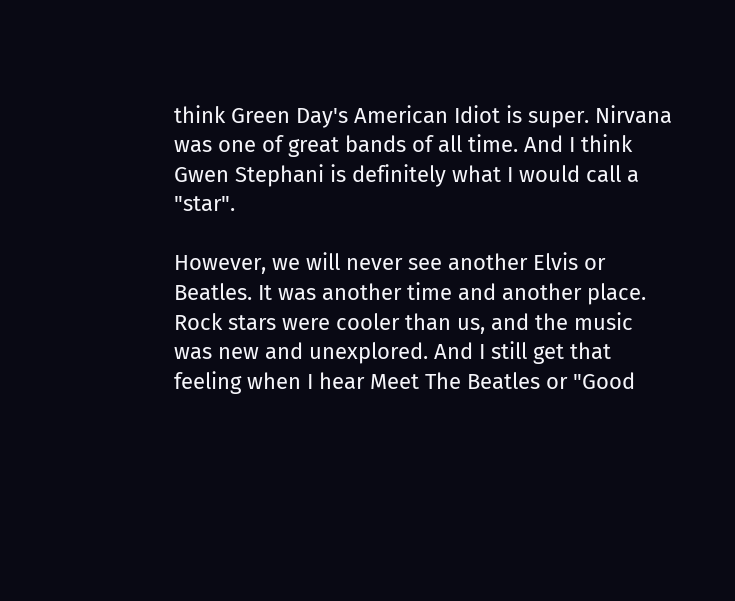think Green Day's American Idiot is super. Nirvana was one of great bands of all time. And I think Gwen Stephani is definitely what I would call a "star".

However, we will never see another Elvis or Beatles. It was another time and another place. Rock stars were cooler than us, and the music was new and unexplored. And I still get that feeling when I hear Meet The Beatles or "Good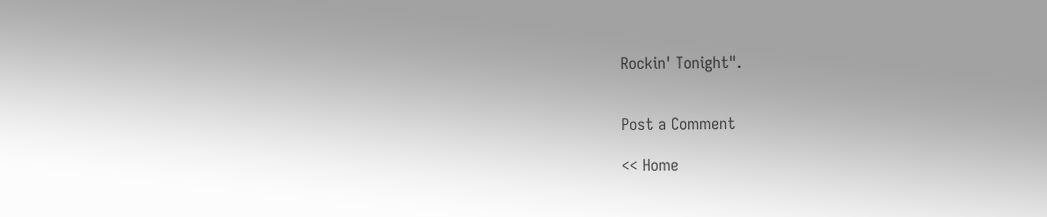Rockin' Tonight".


Post a Comment

<< Home